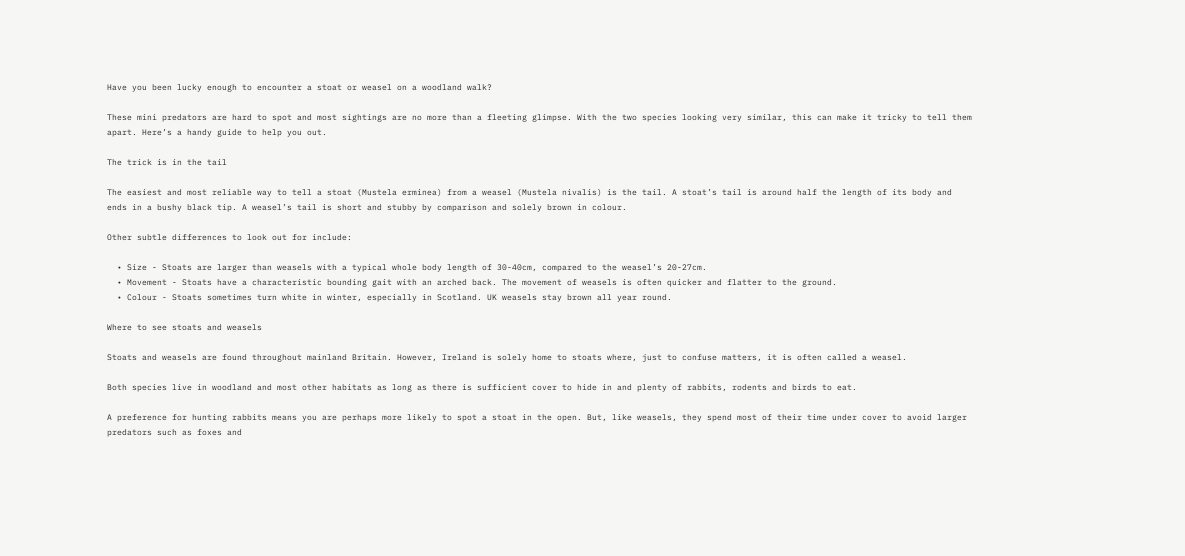Have you been lucky enough to encounter a stoat or weasel on a woodland walk?

These mini predators are hard to spot and most sightings are no more than a fleeting glimpse. With the two species looking very similar, this can make it tricky to tell them apart. Here’s a handy guide to help you out.

The trick is in the tail

The easiest and most reliable way to tell a stoat (Mustela erminea) from a weasel (Mustela nivalis) is the tail. A stoat’s tail is around half the length of its body and ends in a bushy black tip. A weasel’s tail is short and stubby by comparison and solely brown in colour.

Other subtle differences to look out for include:

  • Size - Stoats are larger than weasels with a typical whole body length of 30-40cm, compared to the weasel’s 20-27cm.
  • Movement - Stoats have a characteristic bounding gait with an arched back. The movement of weasels is often quicker and flatter to the ground.
  • Colour - Stoats sometimes turn white in winter, especially in Scotland. UK weasels stay brown all year round.

Where to see stoats and weasels

Stoats and weasels are found throughout mainland Britain. However, Ireland is solely home to stoats where, just to confuse matters, it is often called a weasel.

Both species live in woodland and most other habitats as long as there is sufficient cover to hide in and plenty of rabbits, rodents and birds to eat.

A preference for hunting rabbits means you are perhaps more likely to spot a stoat in the open. But, like weasels, they spend most of their time under cover to avoid larger predators such as foxes and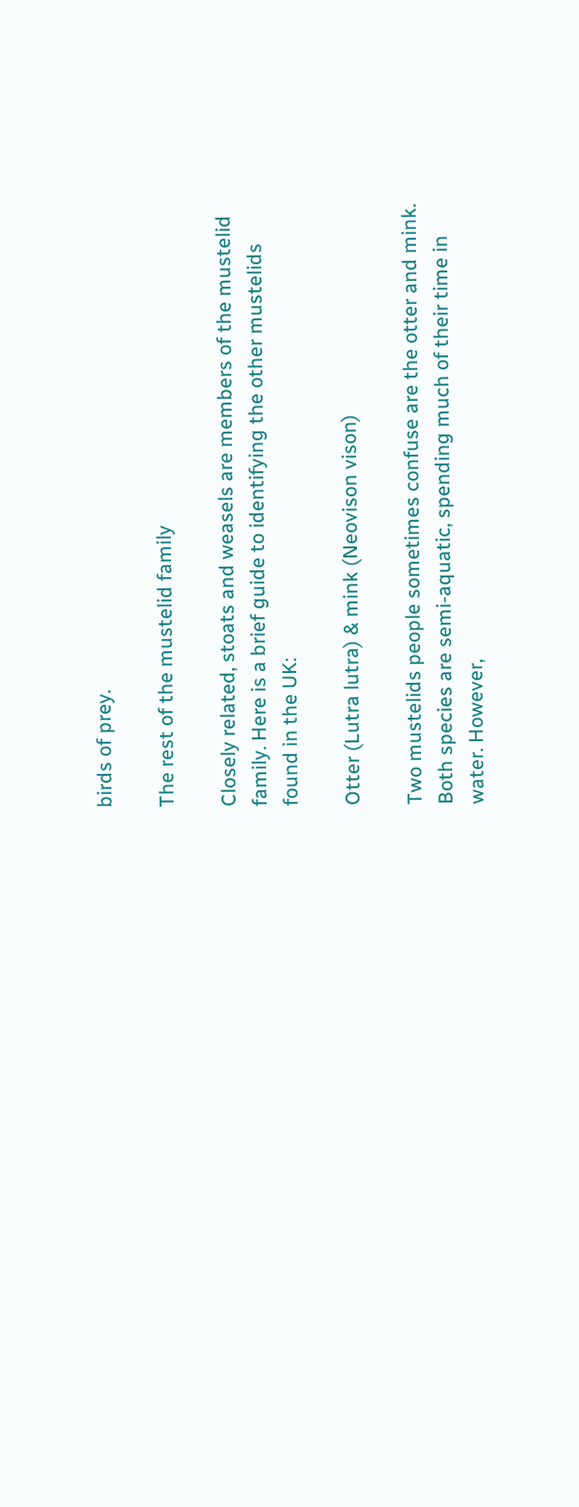birds of prey.

The rest of the mustelid family

Closely related, stoats and weasels are members of the mustelid family. Here is a brief guide to identifying the other mustelids found in the UK:

Otter (Lutra lutra) & mink (Neovison vison)

Two mustelids people sometimes confuse are the otter and mink. Both species are semi-aquatic, spending much of their time in water. However,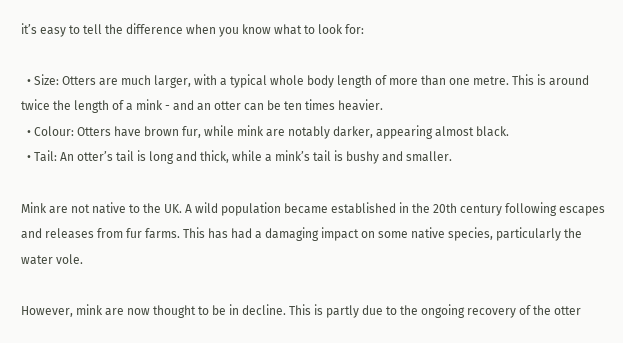it’s easy to tell the difference when you know what to look for:

  • Size: Otters are much larger, with a typical whole body length of more than one metre. This is around twice the length of a mink - and an otter can be ten times heavier.
  • Colour: Otters have brown fur, while mink are notably darker, appearing almost black.
  • Tail: An otter’s tail is long and thick, while a mink’s tail is bushy and smaller.

Mink are not native to the UK. A wild population became established in the 20th century following escapes and releases from fur farms. This has had a damaging impact on some native species, particularly the water vole.

However, mink are now thought to be in decline. This is partly due to the ongoing recovery of the otter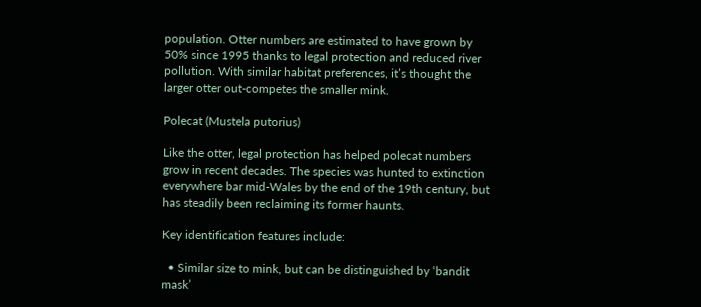population. Otter numbers are estimated to have grown by 50% since 1995 thanks to legal protection and reduced river pollution. With similar habitat preferences, it’s thought the larger otter out-competes the smaller mink.

Polecat (Mustela putorius)

Like the otter, legal protection has helped polecat numbers grow in recent decades. The species was hunted to extinction everywhere bar mid-Wales by the end of the 19th century, but has steadily been reclaiming its former haunts.

Key identification features include:

  • Similar size to mink, but can be distinguished by ‘bandit mask’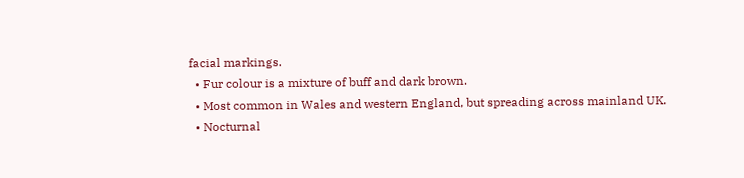facial markings.
  • Fur colour is a mixture of buff and dark brown.
  • Most common in Wales and western England, but spreading across mainland UK.
  • Nocturnal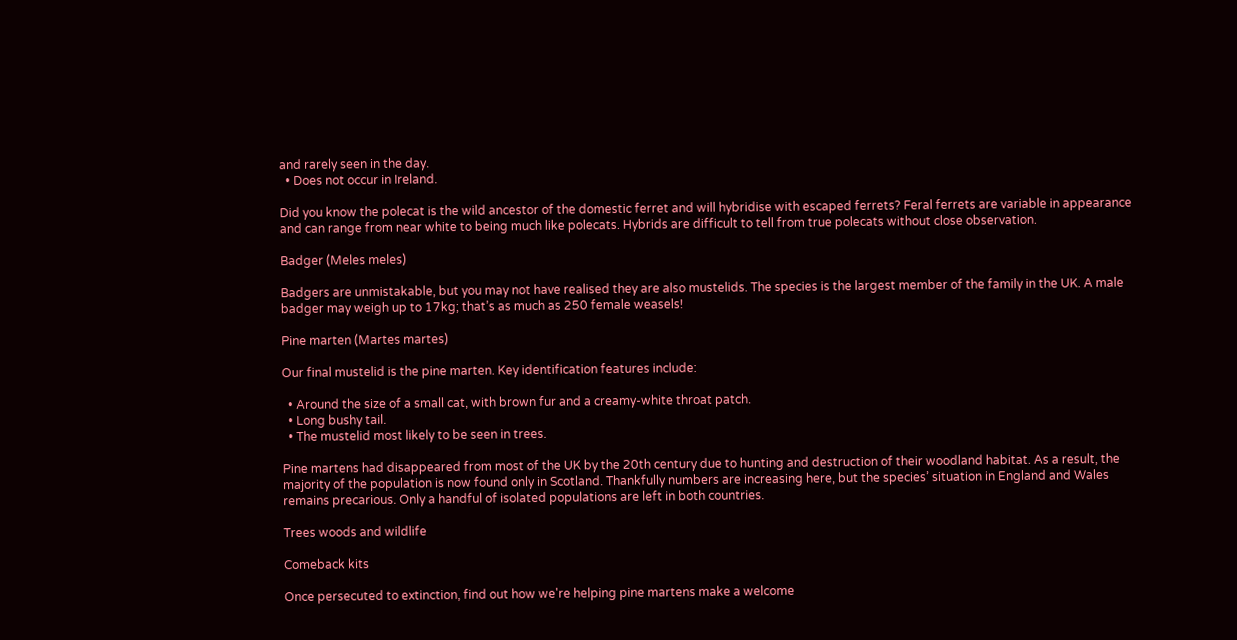and rarely seen in the day.
  • Does not occur in Ireland.

Did you know the polecat is the wild ancestor of the domestic ferret and will hybridise with escaped ferrets? Feral ferrets are variable in appearance and can range from near white to being much like polecats. Hybrids are difficult to tell from true polecats without close observation.

Badger (Meles meles)

Badgers are unmistakable, but you may not have realised they are also mustelids. The species is the largest member of the family in the UK. A male badger may weigh up to 17kg; that’s as much as 250 female weasels!

Pine marten (Martes martes)

Our final mustelid is the pine marten. Key identification features include:

  • Around the size of a small cat, with brown fur and a creamy-white throat patch.
  • Long bushy tail.
  • The mustelid most likely to be seen in trees.

Pine martens had disappeared from most of the UK by the 20th century due to hunting and destruction of their woodland habitat. As a result, the majority of the population is now found only in Scotland. Thankfully numbers are increasing here, but the species’ situation in England and Wales remains precarious. Only a handful of isolated populations are left in both countries.

Trees woods and wildlife

Comeback kits

Once persecuted to extinction, find out how we're helping pine martens make a welcome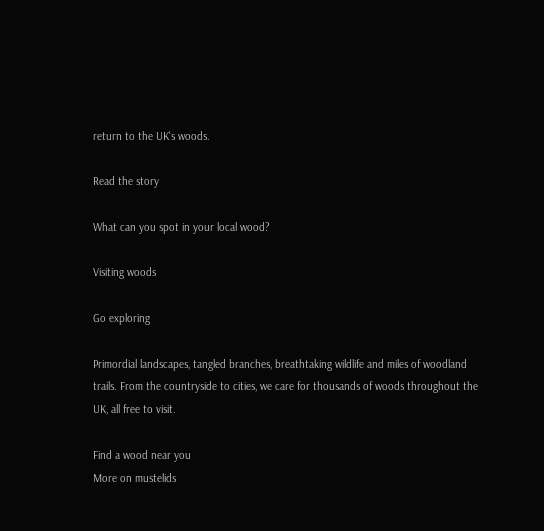return to the UK's woods.

Read the story

What can you spot in your local wood?

Visiting woods

Go exploring

Primordial landscapes, tangled branches, breathtaking wildlife and miles of woodland trails. From the countryside to cities, we care for thousands of woods throughout the UK, all free to visit.

Find a wood near you
More on mustelids